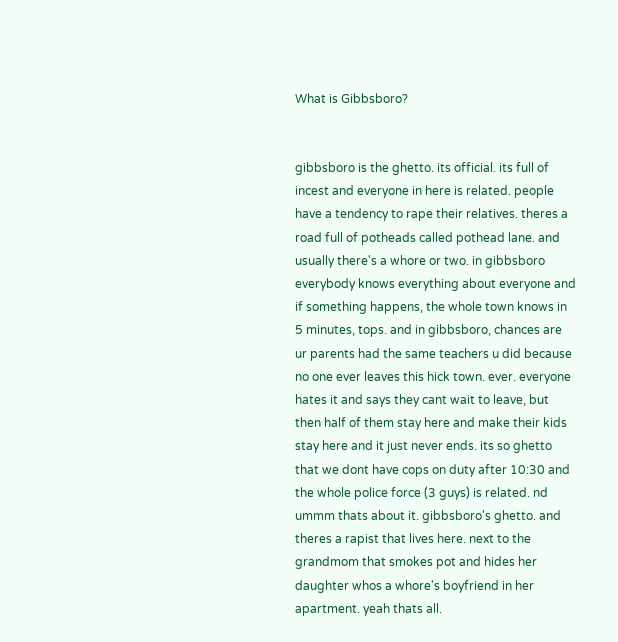What is Gibbsboro?


gibbsboro is the ghetto. its official. its full of incest and everyone in here is related. people have a tendency to rape their relatives. theres a road full of potheads called pothead lane. and usually there's a whore or two. in gibbsboro everybody knows everything about everyone and if something happens, the whole town knows in 5 minutes, tops. and in gibbsboro, chances are ur parents had the same teachers u did because no one ever leaves this hick town. ever. everyone hates it and says they cant wait to leave, but then half of them stay here and make their kids stay here and it just never ends. its so ghetto that we dont have cops on duty after 10:30 and the whole police force (3 guys) is related. nd ummm thats about it. gibbsboro's ghetto. and theres a rapist that lives here. next to the grandmom that smokes pot and hides her daughter whos a whore's boyfriend in her apartment. yeah thats all.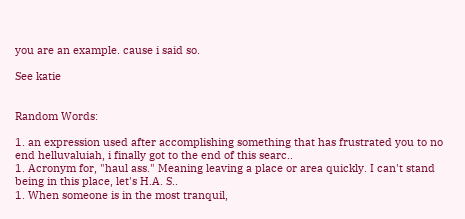you are an example. cause i said so.

See katie


Random Words:

1. an expression used after accomplishing something that has frustrated you to no end helluvaluiah, i finally got to the end of this searc..
1. Acronym for, "haul ass." Meaning leaving a place or area quickly. I can't stand being in this place, let's H.A. S..
1. When someone is in the most tranquil,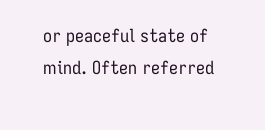or peaceful state of mind. Often referred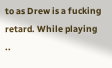to as Drew is a fucking retard. While playing ..